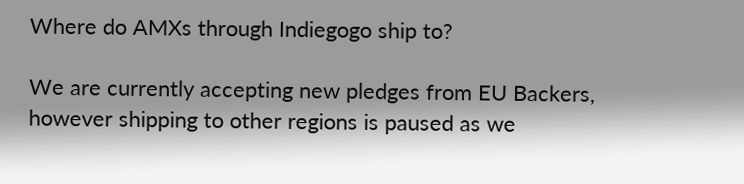Where do AMXs through Indiegogo ship to?

We are currently accepting new pledges from EU Backers, however shipping to other regions is paused as we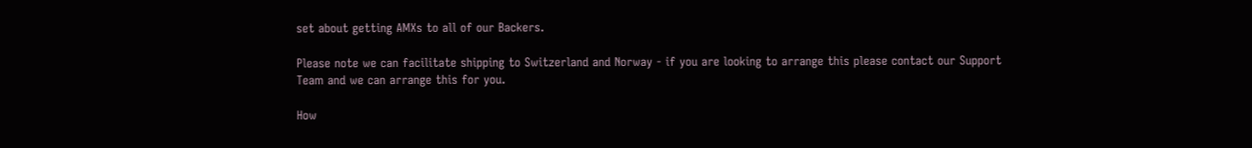set about getting AMXs to all of our Backers.

Please note we can facilitate shipping to Switzerland and Norway - if you are looking to arrange this please contact our Support Team and we can arrange this for you.

How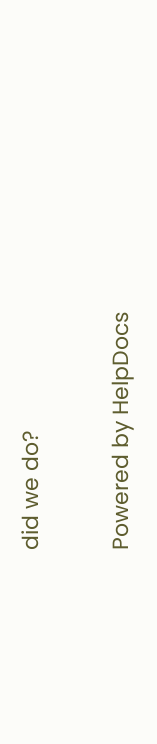did we do?

Powered by HelpDocs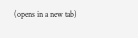(opens in a new tab)